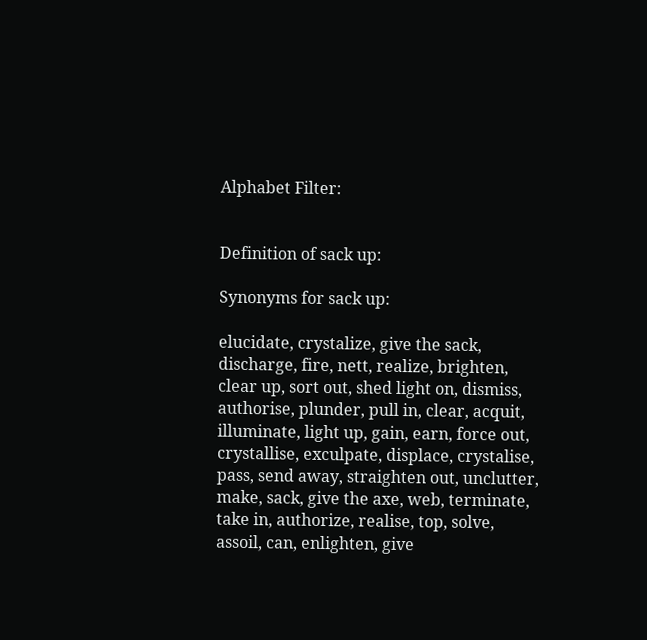Alphabet Filter:


Definition of sack up:

Synonyms for sack up:

elucidate, crystalize, give the sack, discharge, fire, nett, realize, brighten, clear up, sort out, shed light on, dismiss, authorise, plunder, pull in, clear, acquit, illuminate, light up, gain, earn, force out, crystallise, exculpate, displace, crystalise, pass, send away, straighten out, unclutter, make, sack, give the axe, web, terminate, take in, authorize, realise, top, solve, assoil, can, enlighten, give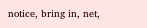notice, bring in, net,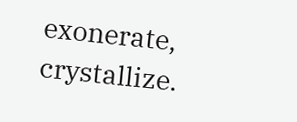exonerate, crystallize.